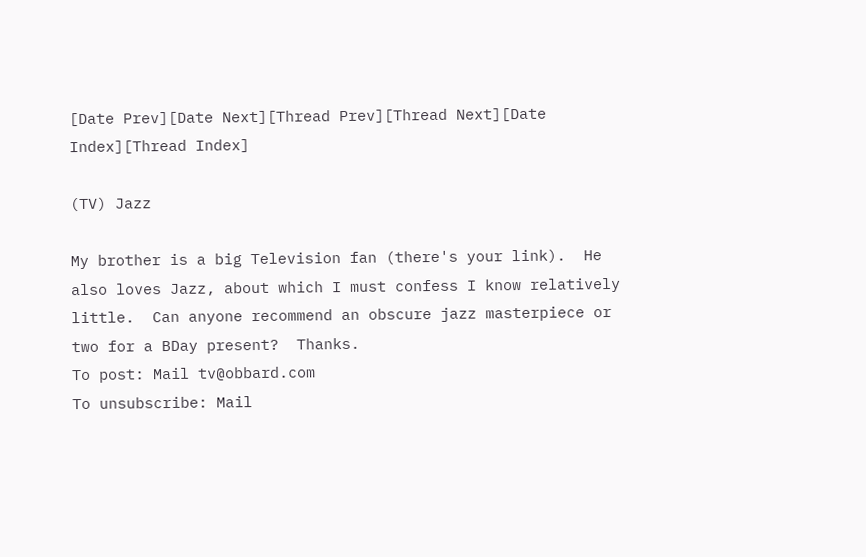[Date Prev][Date Next][Thread Prev][Thread Next][Date Index][Thread Index]

(TV) Jazz

My brother is a big Television fan (there's your link).  He also loves Jazz, about which I must confess I know relatively little.  Can anyone recommend an obscure jazz masterpiece or two for a BDay present?  Thanks.
To post: Mail tv@obbard.com
To unsubscribe: Mail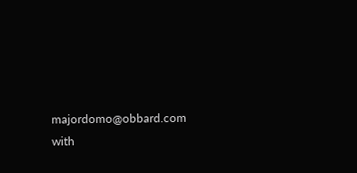majordomo@obbard.com with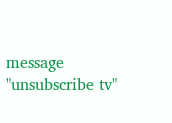message "unsubscribe tv"